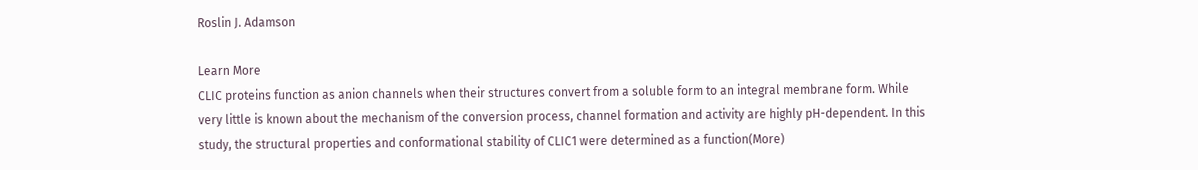Roslin J. Adamson

Learn More
CLIC proteins function as anion channels when their structures convert from a soluble form to an integral membrane form. While very little is known about the mechanism of the conversion process, channel formation and activity are highly pH-dependent. In this study, the structural properties and conformational stability of CLIC1 were determined as a function(More)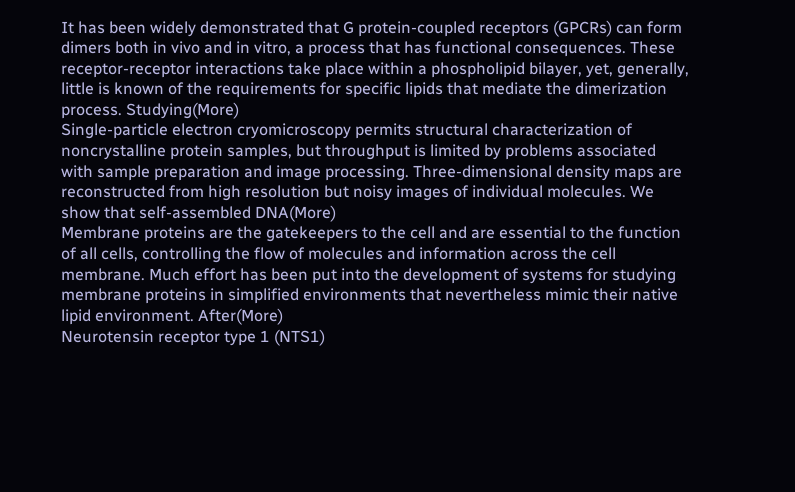It has been widely demonstrated that G protein-coupled receptors (GPCRs) can form dimers both in vivo and in vitro, a process that has functional consequences. These receptor-receptor interactions take place within a phospholipid bilayer, yet, generally, little is known of the requirements for specific lipids that mediate the dimerization process. Studying(More)
Single-particle electron cryomicroscopy permits structural characterization of noncrystalline protein samples, but throughput is limited by problems associated with sample preparation and image processing. Three-dimensional density maps are reconstructed from high resolution but noisy images of individual molecules. We show that self-assembled DNA(More)
Membrane proteins are the gatekeepers to the cell and are essential to the function of all cells, controlling the flow of molecules and information across the cell membrane. Much effort has been put into the development of systems for studying membrane proteins in simplified environments that nevertheless mimic their native lipid environment. After(More)
Neurotensin receptor type 1 (NTS1)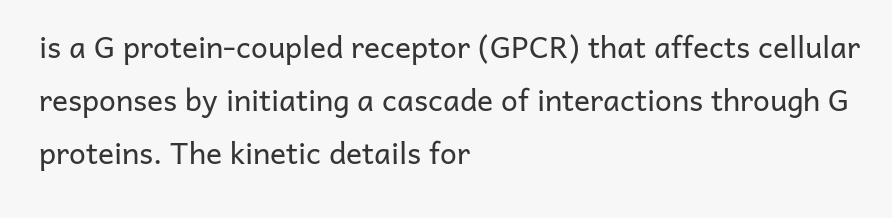is a G protein-coupled receptor (GPCR) that affects cellular responses by initiating a cascade of interactions through G proteins. The kinetic details for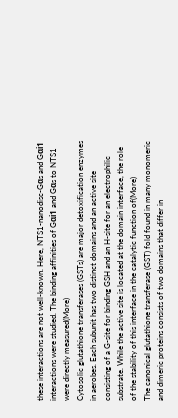these interactions are not well-known. Here, NTS1-nanodisc-Gαs and Gαi1 interactions were studied. The binding affinities of Gαi1 and Gαs to NTS1 were directly measured(More)
Cytosolic glutathione transferases (GSTs) are major detoxification enzymes in aerobes. Each subunit has two distinct domains and an active site consisting of a G-site for binding GSH and an H-site for an electrophilic substrate. While the active site is located at the domain interface, the role of the stability of this interface in the catalytic function of(More)
The canonical glutathione transferase (GST) fold found in many monomeric and dimeric proteins consists of two domains that differ in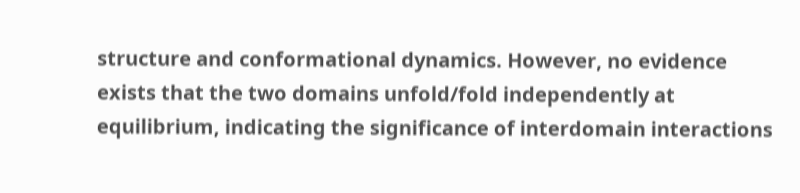structure and conformational dynamics. However, no evidence exists that the two domains unfold/fold independently at equilibrium, indicating the significance of interdomain interactions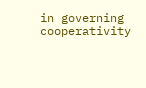in governing cooperativity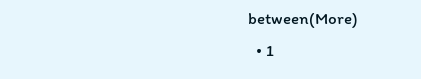between(More)
  • 1